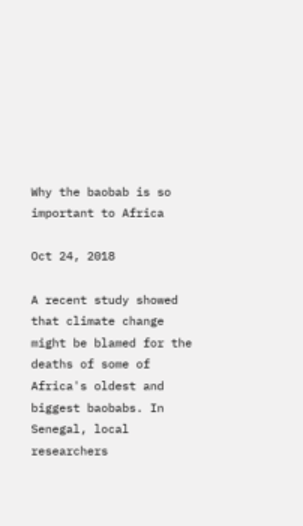Why the baobab is so important to Africa

Oct 24, 2018

A recent study showed that climate change might be blamed for the deaths of some of Africa's oldest and biggest baobabs. In Senegal, local researchers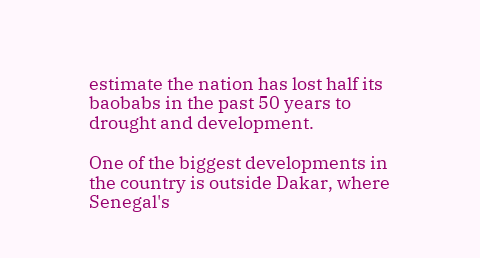estimate the nation has lost half its baobabs in the past 50 years to drought and development.

One of the biggest developments in the country is outside Dakar, where Senegal's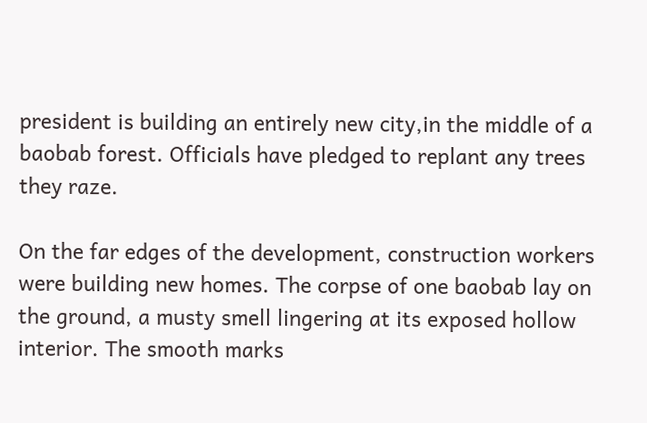president is building an entirely new city,in the middle of a baobab forest. Officials have pledged to replant any trees they raze.

On the far edges of the development, construction workers were building new homes. The corpse of one baobab lay on the ground, a musty smell lingering at its exposed hollow interior. The smooth marks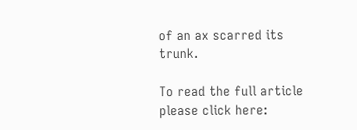of an ax scarred its trunk.

To read the full article please click here: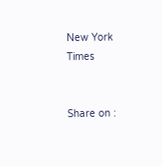New York Times


Share on :